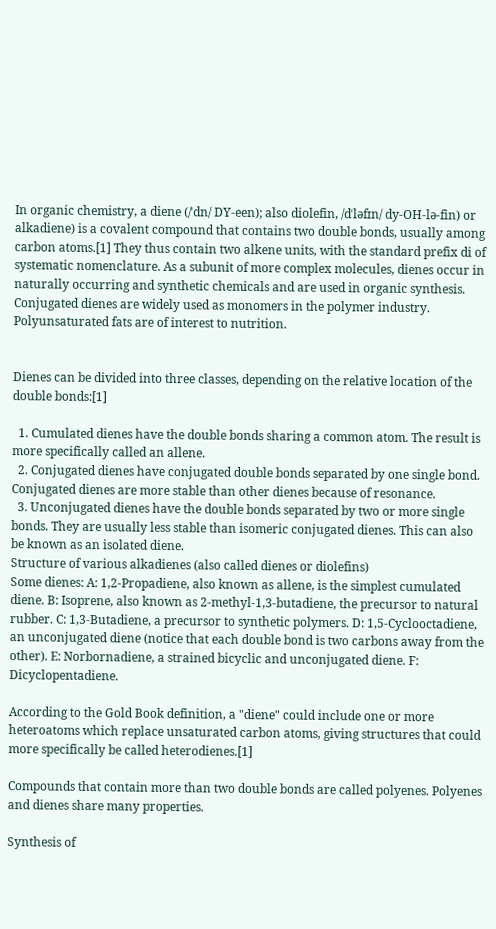In organic chemistry, a diene (/ˈdn/ DY-een); also diolefin, /dˈləfɪn/ dy-OH-lə-fin) or alkadiene) is a covalent compound that contains two double bonds, usually among carbon atoms.[1] They thus contain two alkene units, with the standard prefix di of systematic nomenclature. As a subunit of more complex molecules, dienes occur in naturally occurring and synthetic chemicals and are used in organic synthesis. Conjugated dienes are widely used as monomers in the polymer industry. Polyunsaturated fats are of interest to nutrition.


Dienes can be divided into three classes, depending on the relative location of the double bonds:[1]

  1. Cumulated dienes have the double bonds sharing a common atom. The result is more specifically called an allene.
  2. Conjugated dienes have conjugated double bonds separated by one single bond. Conjugated dienes are more stable than other dienes because of resonance.
  3. Unconjugated dienes have the double bonds separated by two or more single bonds. They are usually less stable than isomeric conjugated dienes. This can also be known as an isolated diene.
Structure of various alkadienes (also called dienes or diolefins)
Some dienes: A: 1,2-Propadiene, also known as allene, is the simplest cumulated diene. B: Isoprene, also known as 2-methyl-1,3-butadiene, the precursor to natural rubber. C: 1,3-Butadiene, a precursor to synthetic polymers. D: 1,5-Cyclooctadiene, an unconjugated diene (notice that each double bond is two carbons away from the other). E: Norbornadiene, a strained bicyclic and unconjugated diene. F: Dicyclopentadiene.

According to the Gold Book definition, a "diene" could include one or more heteroatoms which replace unsaturated carbon atoms, giving structures that could more specifically be called heterodienes.[1]

Compounds that contain more than two double bonds are called polyenes. Polyenes and dienes share many properties.

Synthesis of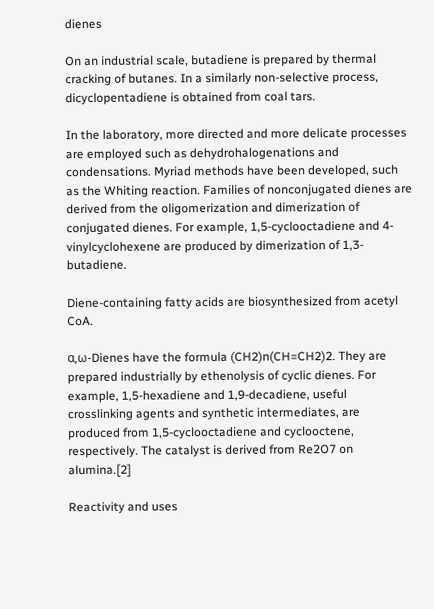dienes

On an industrial scale, butadiene is prepared by thermal cracking of butanes. In a similarly non-selective process, dicyclopentadiene is obtained from coal tars.

In the laboratory, more directed and more delicate processes are employed such as dehydrohalogenations and condensations. Myriad methods have been developed, such as the Whiting reaction. Families of nonconjugated dienes are derived from the oligomerization and dimerization of conjugated dienes. For example, 1,5-cyclooctadiene and 4-vinylcyclohexene are produced by dimerization of 1,3-butadiene.

Diene-containing fatty acids are biosynthesized from acetyl CoA.

α,ω-Dienes have the formula (CH2)n(CH=CH2)2. They are prepared industrially by ethenolysis of cyclic dienes. For example, 1,5-hexadiene and 1,9-decadiene, useful crosslinking agents and synthetic intermediates, are produced from 1,5-cyclooctadiene and cyclooctene, respectively. The catalyst is derived from Re2O7 on alumina.[2]

Reactivity and uses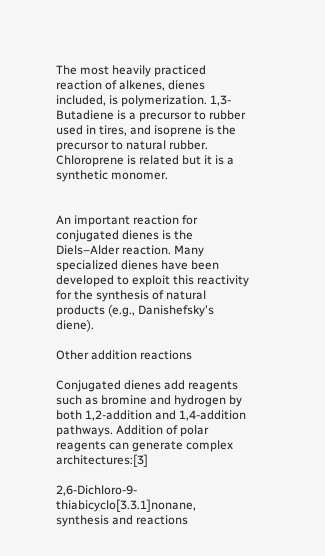The most heavily practiced reaction of alkenes, dienes included, is polymerization. 1,3-Butadiene is a precursor to rubber used in tires, and isoprene is the precursor to natural rubber. Chloroprene is related but it is a synthetic monomer.


An important reaction for conjugated dienes is the Diels–Alder reaction. Many specialized dienes have been developed to exploit this reactivity for the synthesis of natural products (e.g., Danishefsky's diene).

Other addition reactions

Conjugated dienes add reagents such as bromine and hydrogen by both 1,2-addition and 1,4-addition pathways. Addition of polar reagents can generate complex architectures:[3]

2,6-Dichloro-9-thiabicyclo[3.3.1]nonane, synthesis and reactions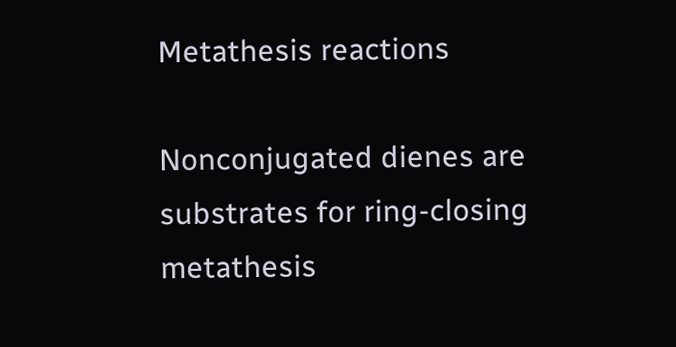Metathesis reactions

Nonconjugated dienes are substrates for ring-closing metathesis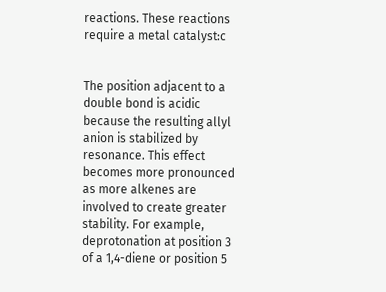reactions. These reactions require a metal catalyst:c


The position adjacent to a double bond is acidic because the resulting allyl anion is stabilized by resonance. This effect becomes more pronounced as more alkenes are involved to create greater stability. For example, deprotonation at position 3 of a 1,4-diene or position 5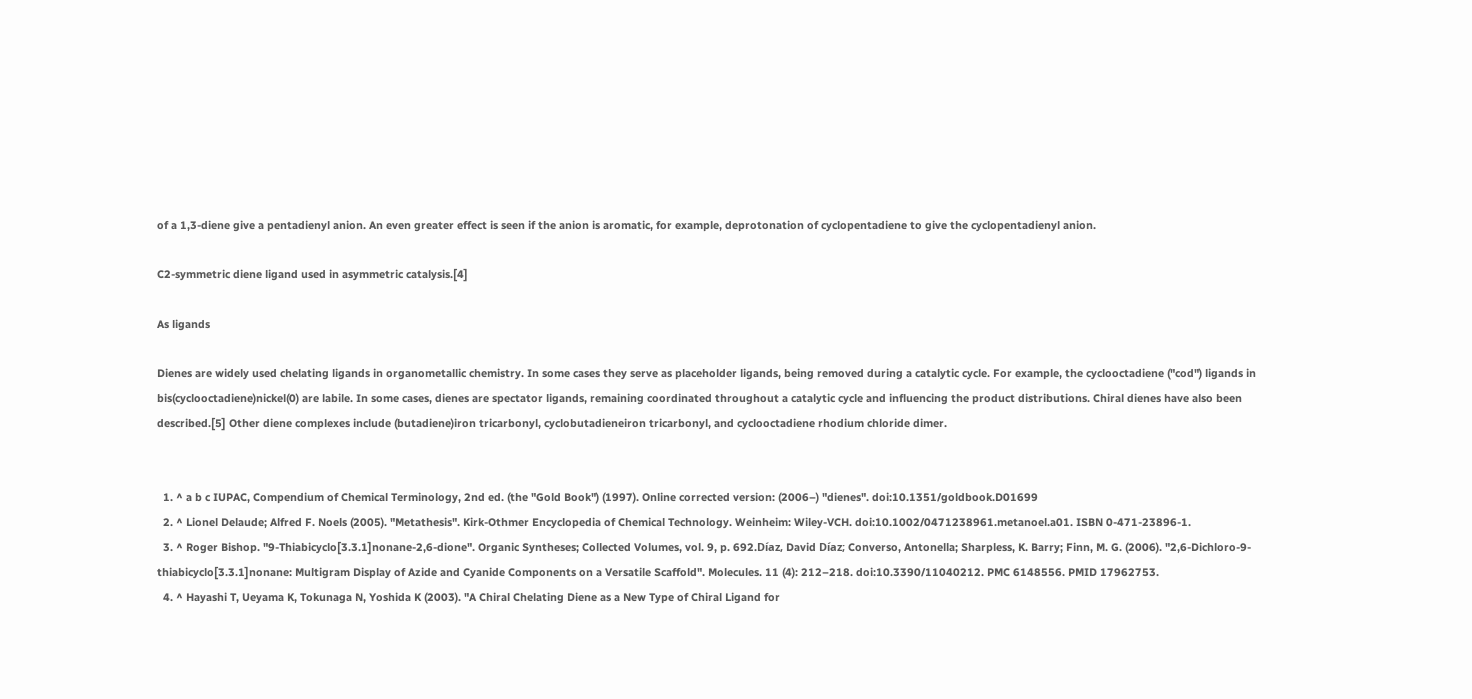of a 1,3-diene give a pentadienyl anion. An even greater effect is seen if the anion is aromatic, for example, deprotonation of cyclopentadiene to give the cyclopentadienyl anion.

C2-symmetric diene ligand used in asymmetric catalysis.[4]

As ligands

Dienes are widely used chelating ligands in organometallic chemistry. In some cases they serve as placeholder ligands, being removed during a catalytic cycle. For example, the cyclooctadiene ("cod") ligands in bis(cyclooctadiene)nickel(0) are labile. In some cases, dienes are spectator ligands, remaining coordinated throughout a catalytic cycle and influencing the product distributions. Chiral dienes have also been described.[5] Other diene complexes include (butadiene)iron tricarbonyl, cyclobutadieneiron tricarbonyl, and cyclooctadiene rhodium chloride dimer.


  1. ^ a b c IUPAC, Compendium of Chemical Terminology, 2nd ed. (the "Gold Book") (1997). Online corrected version: (2006–) "dienes". doi:10.1351/goldbook.D01699
  2. ^ Lionel Delaude; Alfred F. Noels (2005). "Metathesis". Kirk-Othmer Encyclopedia of Chemical Technology. Weinheim: Wiley-VCH. doi:10.1002/0471238961.metanoel.a01. ISBN 0-471-23896-1.
  3. ^ Roger Bishop. "9-Thiabicyclo[3.3.1]nonane-2,6-dione". Organic Syntheses; Collected Volumes, vol. 9, p. 692.Díaz, David Díaz; Converso, Antonella; Sharpless, K. Barry; Finn, M. G. (2006). "2,6-Dichloro-9-thiabicyclo[3.3.1]nonane: Multigram Display of Azide and Cyanide Components on a Versatile Scaffold". Molecules. 11 (4): 212–218. doi:10.3390/11040212. PMC 6148556. PMID 17962753.
  4. ^ Hayashi T, Ueyama K, Tokunaga N, Yoshida K (2003). "A Chiral Chelating Diene as a New Type of Chiral Ligand for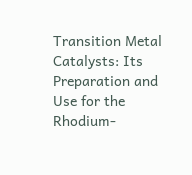Transition Metal Catalysts: Its Preparation and Use for the Rhodium-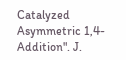Catalyzed Asymmetric 1,4-Addition". J.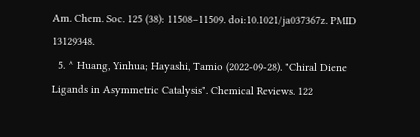Am. Chem. Soc. 125 (38): 11508–11509. doi:10.1021/ja037367z. PMID 13129348.
  5. ^ Huang, Yinhua; Hayashi, Tamio (2022-09-28). "Chiral Diene Ligands in Asymmetric Catalysis". Chemical Reviews. 122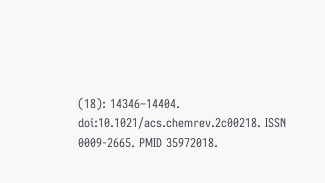(18): 14346–14404. doi:10.1021/acs.chemrev.2c00218. ISSN 0009-2665. PMID 35972018.